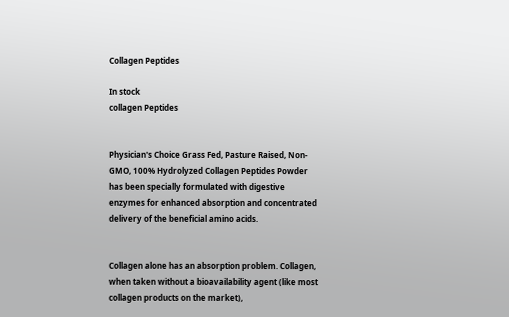Collagen Peptides

In stock
collagen Peptides


Physician's Choice Grass Fed, Pasture Raised, Non-GMO, 100% Hydrolyzed Collagen Peptides Powder has been specially formulated with digestive enzymes for enhanced absorption and concentrated delivery of the beneficial amino acids.


Collagen alone has an absorption problem. Collagen, when taken without a bioavailability agent (like most collagen products on the market),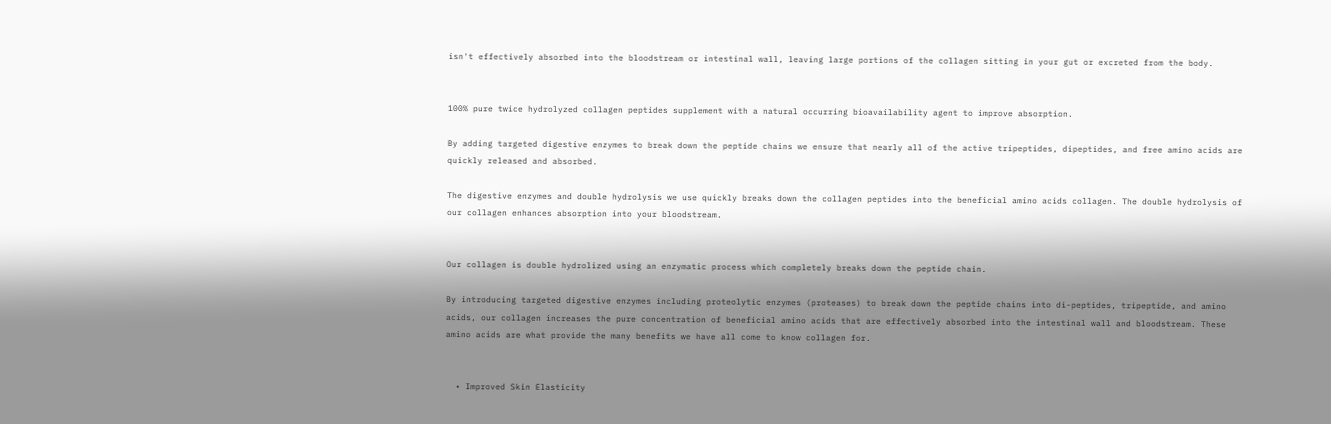isn't effectively absorbed into the bloodstream or intestinal wall, leaving large portions of the collagen sitting in your gut or excreted from the body.


100% pure twice hydrolyzed collagen peptides supplement with a natural occurring bioavailability agent to improve absorption.

By adding targeted digestive enzymes to break down the peptide chains we ensure that nearly all of the active tripeptides, dipeptides, and free amino acids are quickly released and absorbed.

The digestive enzymes and double hydrolysis we use quickly breaks down the collagen peptides into the beneficial amino acids collagen. The double hydrolysis of our collagen enhances absorption into your bloodstream.


Our collagen is double hydrolized using an enzymatic process which completely breaks down the peptide chain.

By introducing targeted digestive enzymes including proteolytic enzymes (proteases) to break down the peptide chains into di-peptides, tripeptide, and amino acids, our collagen increases the pure concentration of beneficial amino acids that are effectively absorbed into the intestinal wall and bloodstream. These amino acids are what provide the many benefits we have all come to know collagen for.


  • Improved Skin Elasticity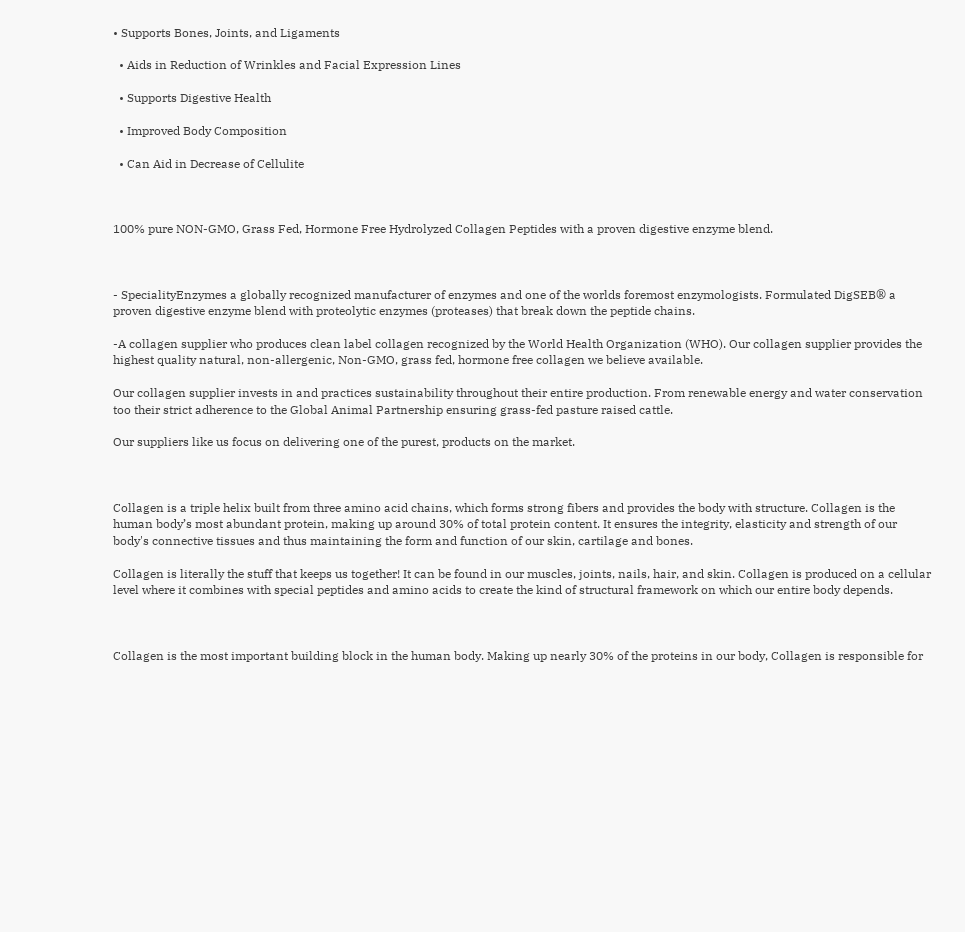• Supports Bones, Joints, and Ligaments

  • Aids in Reduction of Wrinkles and Facial Expression Lines

  • Supports Digestive Health

  • Improved Body Composition

  • Can Aid in Decrease of Cellulite



100% pure NON-GMO, Grass Fed, Hormone Free Hydrolyzed Collagen Peptides with a proven digestive enzyme blend.



- SpecialityEnzymes a globally recognized manufacturer of enzymes and one of the worlds foremost enzymologists. Formulated DigSEB® a proven digestive enzyme blend with proteolytic enzymes (proteases) that break down the peptide chains.

-A collagen supplier who produces clean label collagen recognized by the World Health Organization (WHO). Our collagen supplier provides the highest quality natural, non-allergenic, Non-GMO, grass fed, hormone free collagen we believe available.

Our collagen supplier invests in and practices sustainability throughout their entire production. From renewable energy and water conservation too their strict adherence to the Global Animal Partnership ensuring grass-fed pasture raised cattle.

Our suppliers like us focus on delivering one of the purest, products on the market.



Collagen is a triple helix built from three amino acid chains, which forms strong fibers and provides the body with structure. Collagen is the human body’s most abundant protein, making up around 30% of total protein content. It ensures the integrity, elasticity and strength of our body's connective tissues and thus maintaining the form and function of our skin, cartilage and bones.

Collagen is literally the stuff that keeps us together! It can be found in our muscles, joints, nails, hair, and skin. Collagen is produced on a cellular level where it combines with special peptides and amino acids to create the kind of structural framework on which our entire body depends.



Collagen is the most important building block in the human body. Making up nearly 30% of the proteins in our body, Collagen is responsible for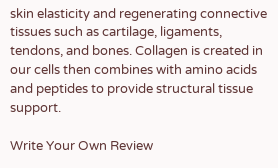skin elasticity and regenerating connective tissues such as cartilage, ligaments, tendons, and bones. Collagen is created in our cells then combines with amino acids and peptides to provide structural tissue support.

Write Your Own Review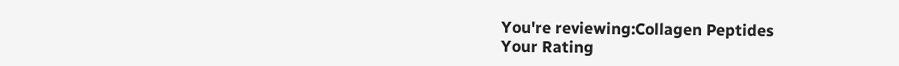You're reviewing:Collagen Peptides
Your Rating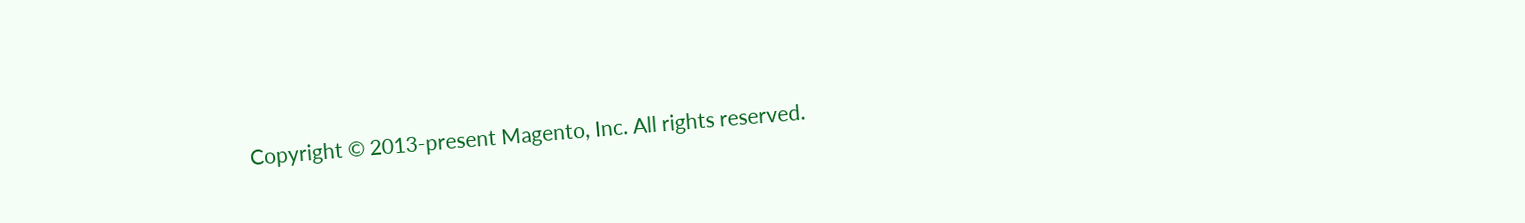Copyright © 2013-present Magento, Inc. All rights reserved.